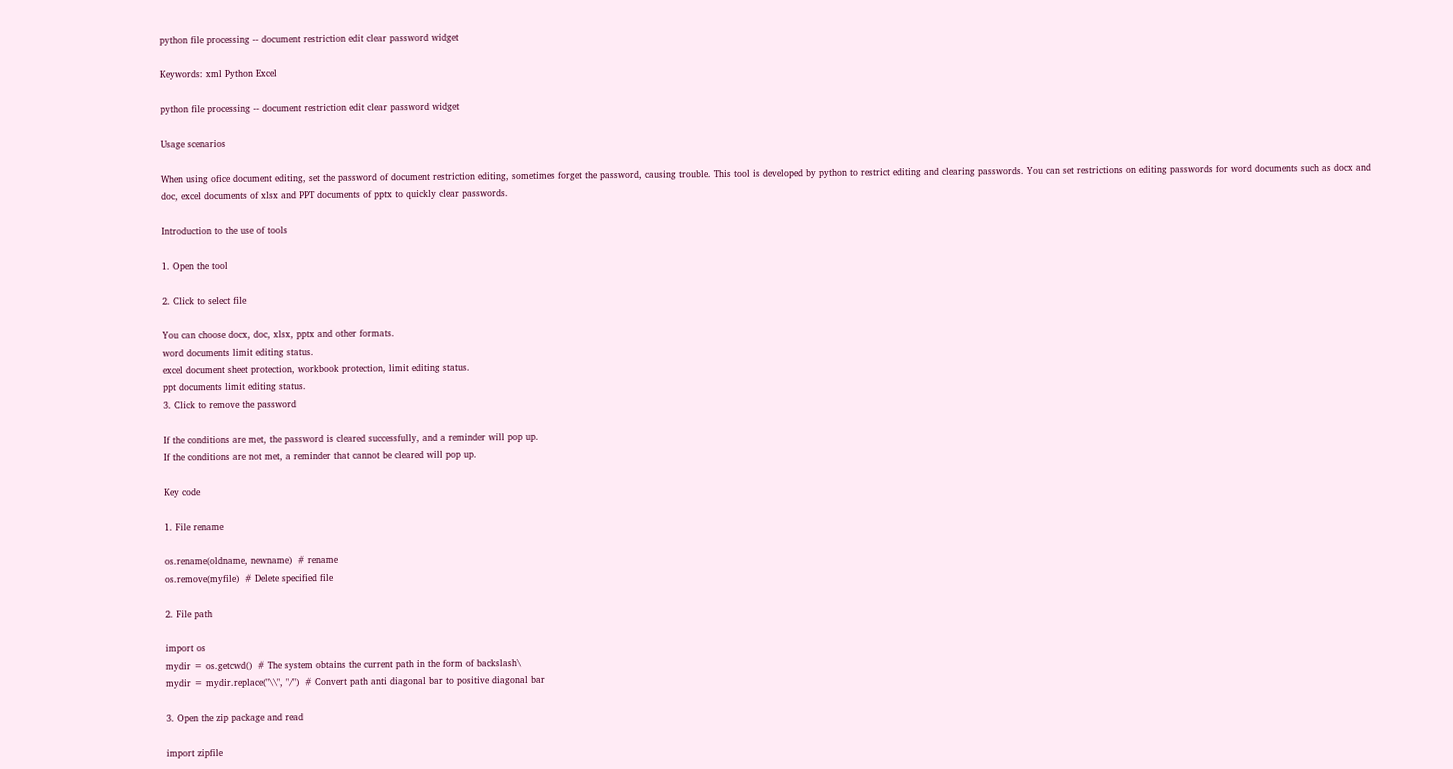python file processing -- document restriction edit clear password widget

Keywords: xml Python Excel

python file processing -- document restriction edit clear password widget

Usage scenarios

When using ofice document editing, set the password of document restriction editing, sometimes forget the password, causing trouble. This tool is developed by python to restrict editing and clearing passwords. You can set restrictions on editing passwords for word documents such as docx and doc, excel documents of xlsx and PPT documents of pptx to quickly clear passwords.

Introduction to the use of tools

1. Open the tool

2. Click to select file

You can choose docx, doc, xlsx, pptx and other formats.
word documents limit editing status.
excel document sheet protection, workbook protection, limit editing status.
ppt documents limit editing status.
3. Click to remove the password

If the conditions are met, the password is cleared successfully, and a reminder will pop up.
If the conditions are not met, a reminder that cannot be cleared will pop up.

Key code

1. File rename

os.rename(oldname, newname)  # rename
os.remove(myfile)  # Delete specified file

2. File path

import os
mydir = os.getcwd()  # The system obtains the current path in the form of backslash\
mydir = mydir.replace("\\", "/")  # Convert path anti diagonal bar to positive diagonal bar

3. Open the zip package and read

import zipfile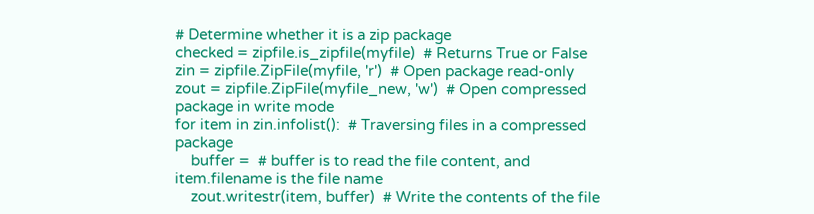# Determine whether it is a zip package
checked = zipfile.is_zipfile(myfile)  # Returns True or False
zin = zipfile.ZipFile(myfile, 'r')  # Open package read-only
zout = zipfile.ZipFile(myfile_new, 'w')  # Open compressed package in write mode
for item in zin.infolist():  # Traversing files in a compressed package
    buffer =  # buffer is to read the file content, and item.filename is the file name
    zout.writestr(item, buffer)  # Write the contents of the file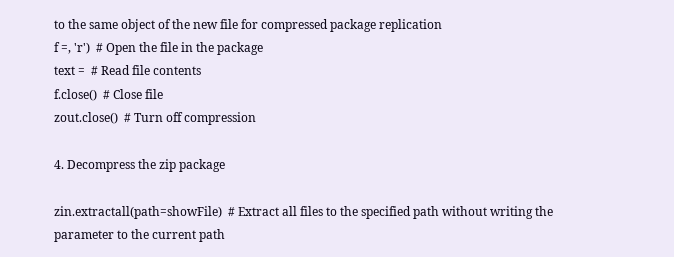to the same object of the new file for compressed package replication
f =, 'r')  # Open the file in the package
text =  # Read file contents
f.close()  # Close file
zout.close()  # Turn off compression

4. Decompress the zip package

zin.extractall(path=showFile)  # Extract all files to the specified path without writing the parameter to the current path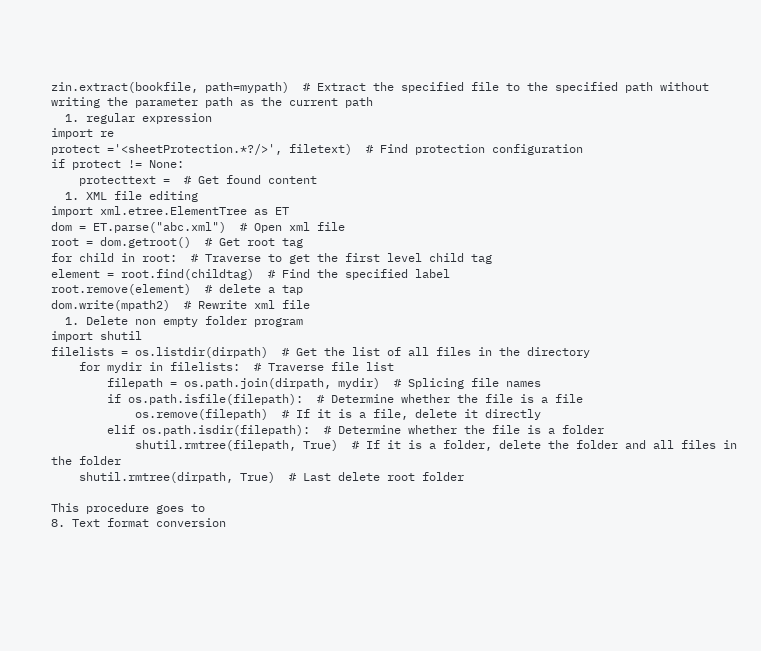zin.extract(bookfile, path=mypath)  # Extract the specified file to the specified path without writing the parameter path as the current path
  1. regular expression
import re
protect ='<sheetProtection.*?/>', filetext)  # Find protection configuration
if protect != None:
    protecttext =  # Get found content
  1. XML file editing
import xml.etree.ElementTree as ET
dom = ET.parse("abc.xml")  # Open xml file
root = dom.getroot()  # Get root tag
for child in root:  # Traverse to get the first level child tag
element = root.find(childtag)  # Find the specified label
root.remove(element)  # delete a tap
dom.write(mpath2)  # Rewrite xml file
  1. Delete non empty folder program
import shutil
filelists = os.listdir(dirpath)  # Get the list of all files in the directory
    for mydir in filelists:  # Traverse file list
        filepath = os.path.join(dirpath, mydir)  # Splicing file names
        if os.path.isfile(filepath):  # Determine whether the file is a file
            os.remove(filepath)  # If it is a file, delete it directly
        elif os.path.isdir(filepath):  # Determine whether the file is a folder
            shutil.rmtree(filepath, True)  # If it is a folder, delete the folder and all files in the folder
    shutil.rmtree(dirpath, True)  # Last delete root folder

This procedure goes to
8. Text format conversion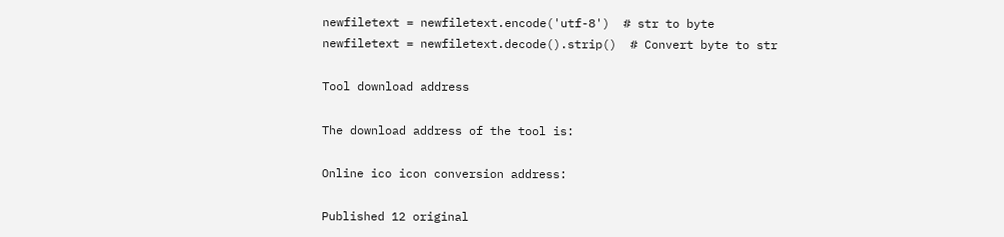newfiletext = newfiletext.encode('utf-8')  # str to byte
newfiletext = newfiletext.decode().strip()  # Convert byte to str

Tool download address

The download address of the tool is:

Online ico icon conversion address:

Published 12 original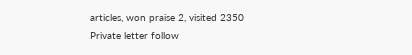articles, won praise 2, visited 2350
Private letter follow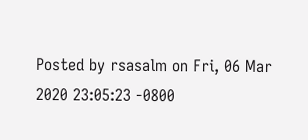Posted by rsasalm on Fri, 06 Mar 2020 23:05:23 -0800